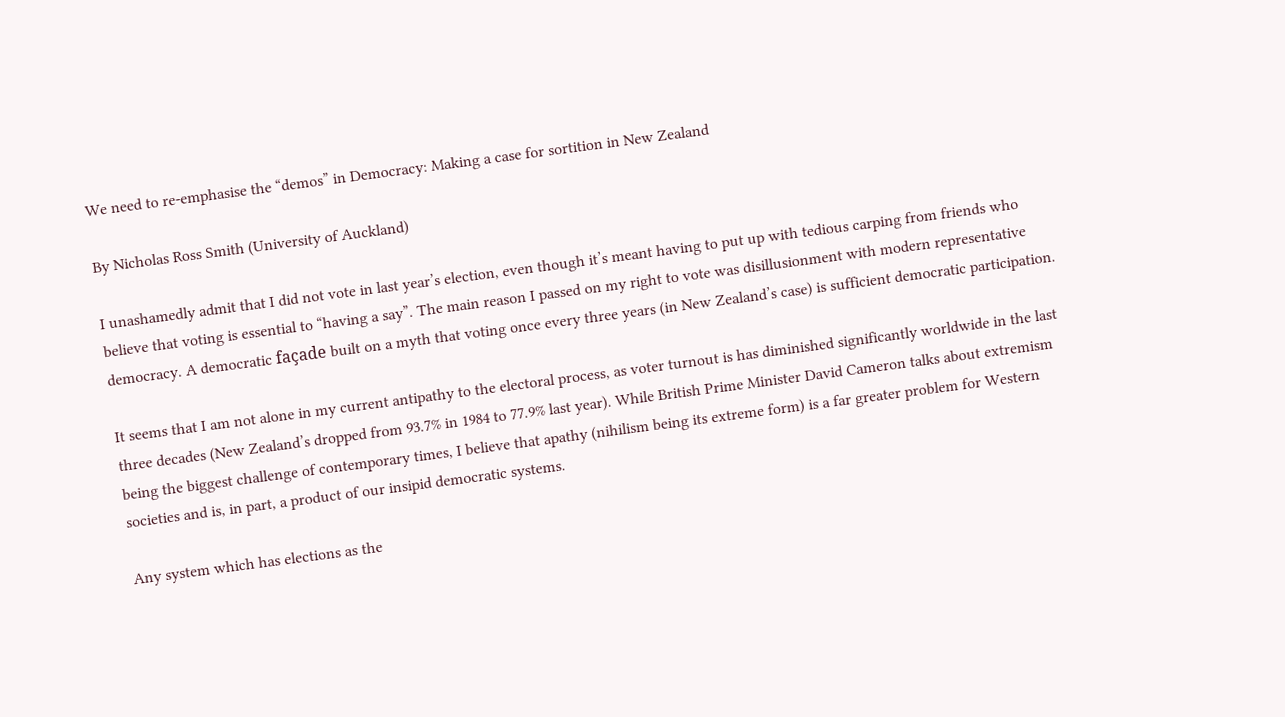We need to re-emphasise the “demos” in Democracy: Making a case for sortition in New Zealand

By Nicholas Ross Smith (University of Auckland)

I unashamedly admit that I did not vote in last year’s election, even though it’s meant having to put up with tedious carping from friends who believe that voting is essential to “having a say”. The main reason I passed on my right to vote was disillusionment with modern representative democracy. A democratic façade built on a myth that voting once every three years (in New Zealand’s case) is sufficient democratic participation.

It seems that I am not alone in my current antipathy to the electoral process, as voter turnout is has diminished significantly worldwide in the last three decades (New Zealand’s dropped from 93.7% in 1984 to 77.9% last year). While British Prime Minister David Cameron talks about extremism being the biggest challenge of contemporary times, I believe that apathy (nihilism being its extreme form) is a far greater problem for Western societies and is, in part, a product of our insipid democratic systems.

Any system which has elections as the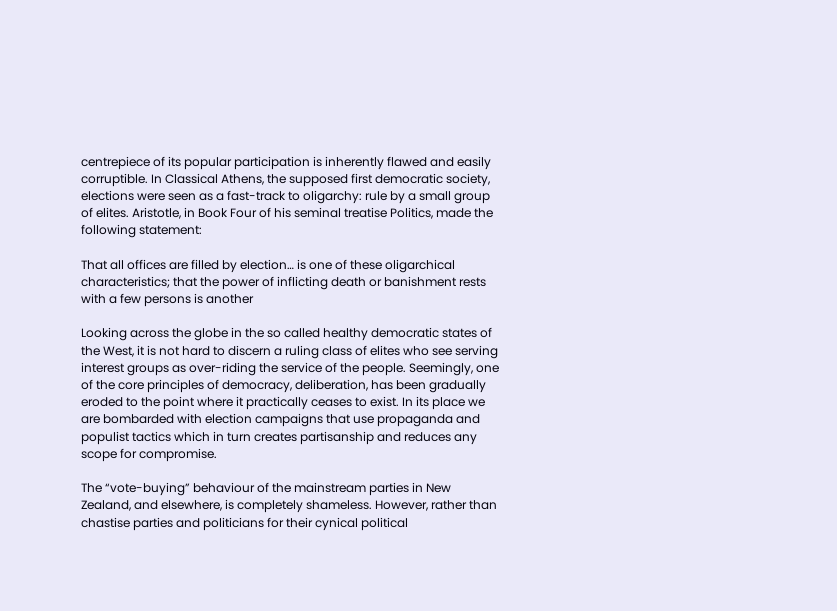centrepiece of its popular participation is inherently flawed and easily corruptible. In Classical Athens, the supposed first democratic society, elections were seen as a fast-track to oligarchy: rule by a small group of elites. Aristotle, in Book Four of his seminal treatise Politics, made the following statement:

That all offices are filled by election… is one of these oligarchical characteristics; that the power of inflicting death or banishment rests with a few persons is another

Looking across the globe in the so called healthy democratic states of the West, it is not hard to discern a ruling class of elites who see serving interest groups as over-riding the service of the people. Seemingly, one of the core principles of democracy, deliberation, has been gradually eroded to the point where it practically ceases to exist. In its place we are bombarded with election campaigns that use propaganda and populist tactics which in turn creates partisanship and reduces any scope for compromise.

The “vote-buying” behaviour of the mainstream parties in New Zealand, and elsewhere, is completely shameless. However, rather than chastise parties and politicians for their cynical political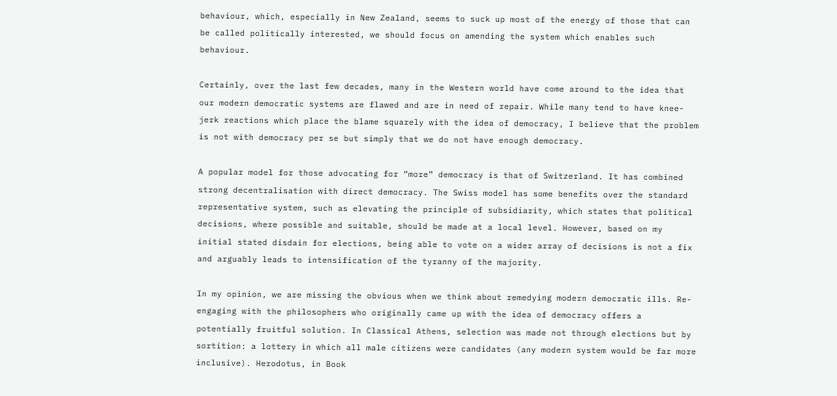behaviour, which, especially in New Zealand, seems to suck up most of the energy of those that can be called politically interested, we should focus on amending the system which enables such behaviour.

Certainly, over the last few decades, many in the Western world have come around to the idea that our modern democratic systems are flawed and are in need of repair. While many tend to have knee-jerk reactions which place the blame squarely with the idea of democracy, I believe that the problem is not with democracy per se but simply that we do not have enough democracy.

A popular model for those advocating for “more” democracy is that of Switzerland. It has combined strong decentralisation with direct democracy. The Swiss model has some benefits over the standard representative system, such as elevating the principle of subsidiarity, which states that political decisions, where possible and suitable, should be made at a local level. However, based on my initial stated disdain for elections, being able to vote on a wider array of decisions is not a fix and arguably leads to intensification of the tyranny of the majority.

In my opinion, we are missing the obvious when we think about remedying modern democratic ills. Re-engaging with the philosophers who originally came up with the idea of democracy offers a potentially fruitful solution. In Classical Athens, selection was made not through elections but by sortition: a lottery in which all male citizens were candidates (any modern system would be far more inclusive). Herodotus, in Book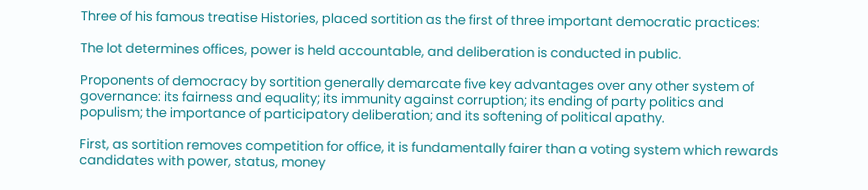Three of his famous treatise Histories, placed sortition as the first of three important democratic practices:

The lot determines offices, power is held accountable, and deliberation is conducted in public.

Proponents of democracy by sortition generally demarcate five key advantages over any other system of governance: its fairness and equality; its immunity against corruption; its ending of party politics and populism; the importance of participatory deliberation; and its softening of political apathy.

First, as sortition removes competition for office, it is fundamentally fairer than a voting system which rewards candidates with power, status, money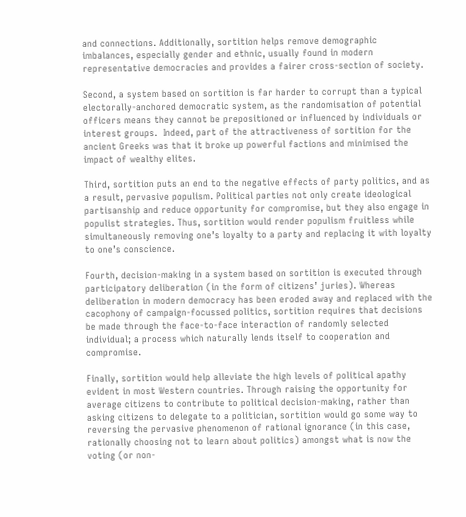and connections. Additionally, sortition helps remove demographic imbalances, especially gender and ethnic, usually found in modern representative democracies and provides a fairer cross-section of society.

Second, a system based on sortition is far harder to corrupt than a typical electorally-anchored democratic system, as the randomisation of potential officers means they cannot be prepositioned or influenced by individuals or interest groups.  Indeed, part of the attractiveness of sortition for the ancient Greeks was that it broke up powerful factions and minimised the impact of wealthy elites.

Third, sortition puts an end to the negative effects of party politics, and as a result, pervasive populism. Political parties not only create ideological partisanship and reduce opportunity for compromise, but they also engage in populist strategies. Thus, sortition would render populism fruitless while simultaneously removing one’s loyalty to a party and replacing it with loyalty to one’s conscience.

Fourth, decision-making in a system based on sortition is executed through participatory deliberation (in the form of citizens’ juries). Whereas deliberation in modern democracy has been eroded away and replaced with the cacophony of campaign-focussed politics, sortition requires that decisions be made through the face-to-face interaction of randomly selected individual; a process which naturally lends itself to cooperation and compromise.

Finally, sortition would help alleviate the high levels of political apathy evident in most Western countries. Through raising the opportunity for average citizens to contribute to political decision-making, rather than asking citizens to delegate to a politician, sortition would go some way to reversing the pervasive phenomenon of rational ignorance (in this case, rationally choosing not to learn about politics) amongst what is now the voting (or non-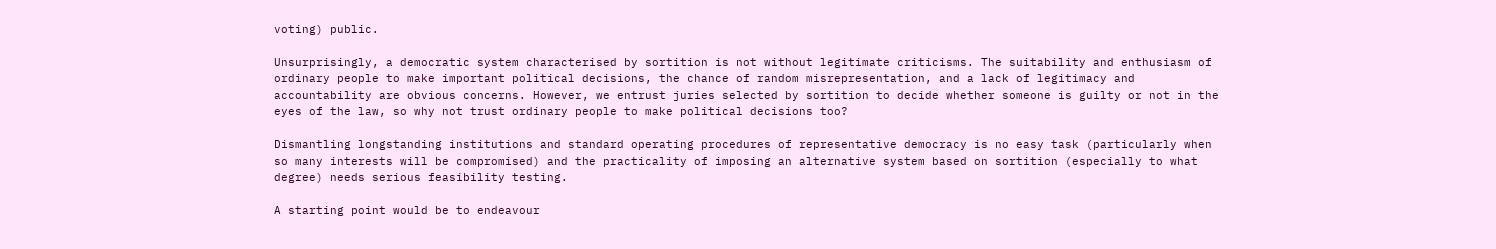voting) public.

Unsurprisingly, a democratic system characterised by sortition is not without legitimate criticisms. The suitability and enthusiasm of ordinary people to make important political decisions, the chance of random misrepresentation, and a lack of legitimacy and accountability are obvious concerns. However, we entrust juries selected by sortition to decide whether someone is guilty or not in the eyes of the law, so why not trust ordinary people to make political decisions too?

Dismantling longstanding institutions and standard operating procedures of representative democracy is no easy task (particularly when so many interests will be compromised) and the practicality of imposing an alternative system based on sortition (especially to what degree) needs serious feasibility testing.

A starting point would be to endeavour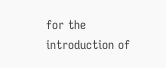for the introduction of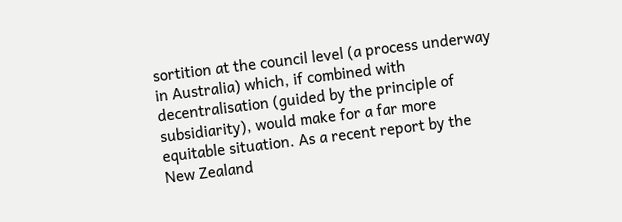sortition at the council level (a process underway in Australia) which, if combined with decentralisation (guided by the principle of subsidiarity), would make for a far more equitable situation. As a recent report by the New Zealand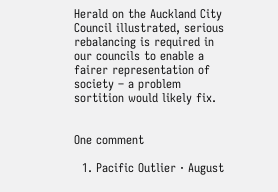Herald on the Auckland City Council illustrated, serious rebalancing is required in our councils to enable a fairer representation of society – a problem sortition would likely fix.


One comment

  1. Pacific Outlier · August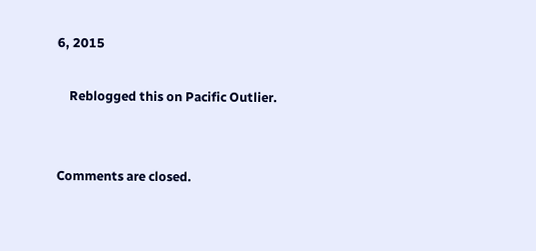6, 2015

    Reblogged this on Pacific Outlier.


Comments are closed.